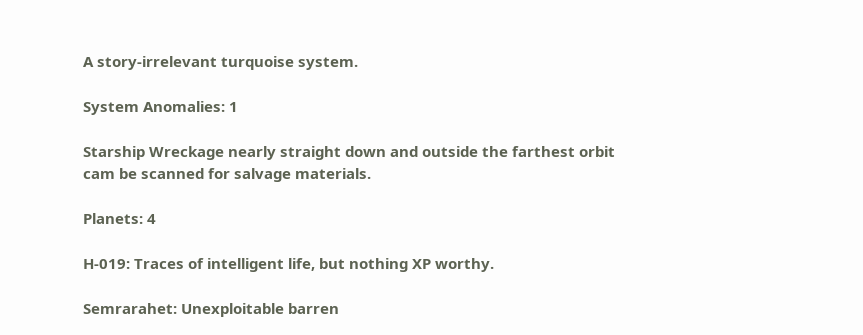A story-irrelevant turquoise system.

System Anomalies: 1

Starship Wreckage nearly straight down and outside the farthest orbit cam be scanned for salvage materials.

Planets: 4

H-019: Traces of intelligent life, but nothing XP worthy.

Semrarahet: Unexploitable barren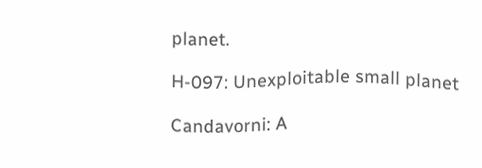planet.

H-097: Unexploitable small planet

Candavorni: A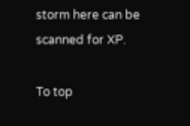storm here can be scanned for XP.

To top